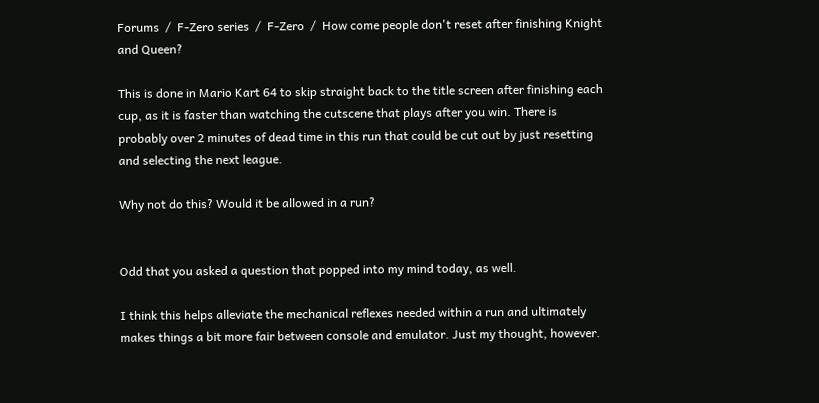Forums  /  F-Zero series  /  F-Zero  /  How come people don't reset after finishing Knight and Queen?

This is done in Mario Kart 64 to skip straight back to the title screen after finishing each cup, as it is faster than watching the cutscene that plays after you win. There is probably over 2 minutes of dead time in this run that could be cut out by just resetting and selecting the next league.

Why not do this? Would it be allowed in a run?


Odd that you asked a question that popped into my mind today, as well.

I think this helps alleviate the mechanical reflexes needed within a run and ultimately makes things a bit more fair between console and emulator. Just my thought, however.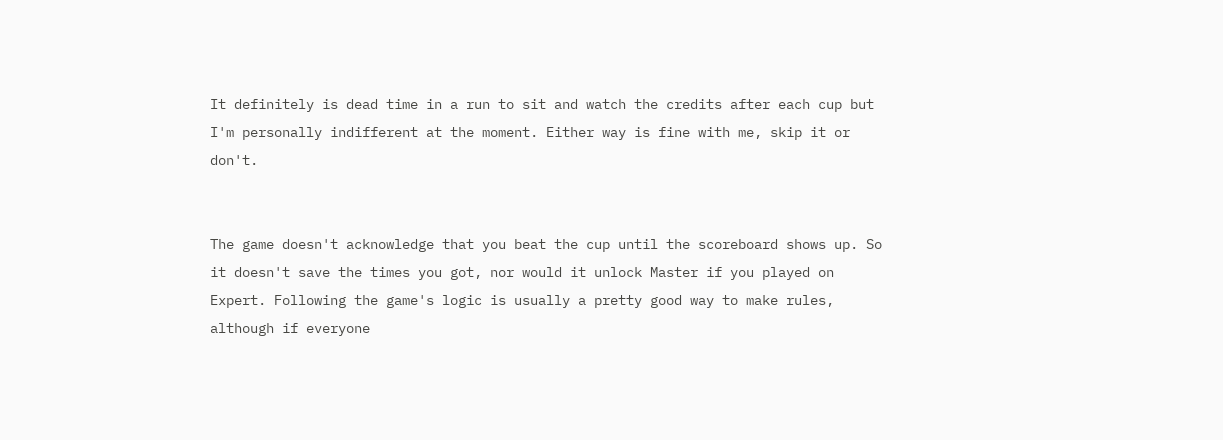It definitely is dead time in a run to sit and watch the credits after each cup but I'm personally indifferent at the moment. Either way is fine with me, skip it or don't.


The game doesn't acknowledge that you beat the cup until the scoreboard shows up. So it doesn't save the times you got, nor would it unlock Master if you played on Expert. Following the game's logic is usually a pretty good way to make rules, although if everyone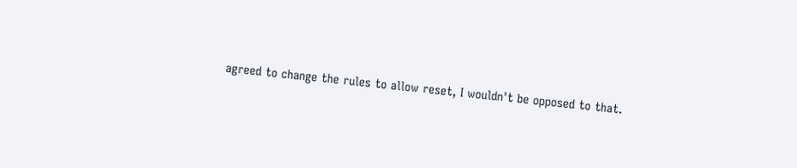agreed to change the rules to allow reset, I wouldn't be opposed to that.